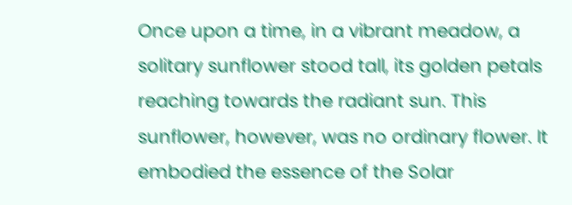Once upon a time, in a vibrant meadow, a solitary sunflower stood tall, its golden petals reaching towards the radiant sun. This sunflower, however, was no ordinary flower. It embodied the essence of the Solar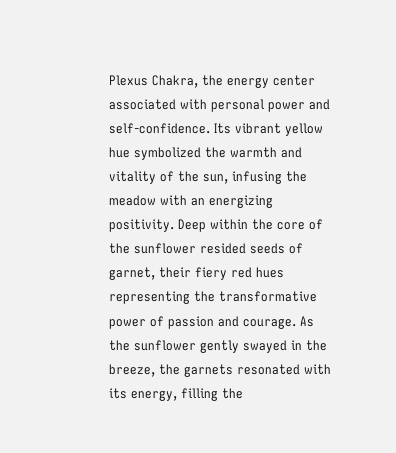Plexus Chakra, the energy center associated with personal power and self-confidence. Its vibrant yellow hue symbolized the warmth and vitality of the sun, infusing the meadow with an energizing positivity. Deep within the core of the sunflower resided seeds of garnet, their fiery red hues representing the transformative power of passion and courage. As the sunflower gently swayed in the breeze, the garnets resonated with its energy, filling the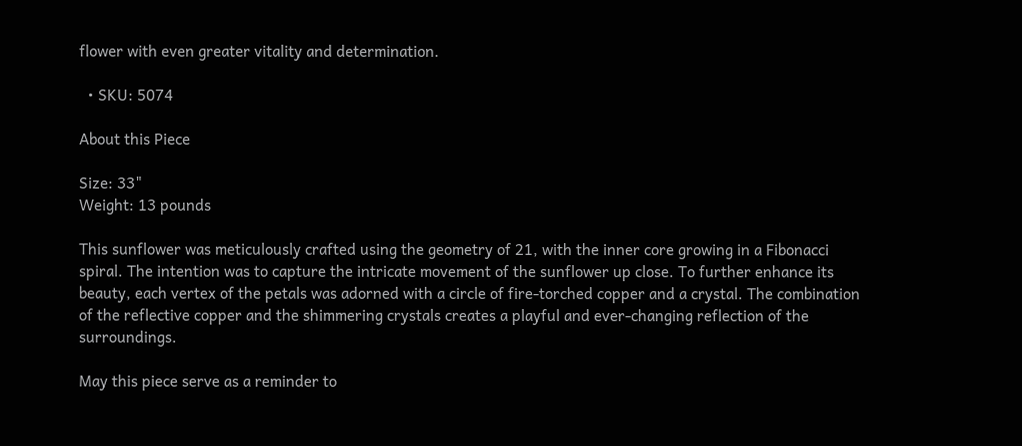flower with even greater vitality and determination.

  • SKU: 5074

About this Piece

Size: 33"
Weight: 13 pounds

This sunflower was meticulously crafted using the geometry of 21, with the inner core growing in a Fibonacci spiral. The intention was to capture the intricate movement of the sunflower up close. To further enhance its beauty, each vertex of the petals was adorned with a circle of fire-torched copper and a crystal. The combination of the reflective copper and the shimmering crystals creates a playful and ever-changing reflection of the surroundings.

May this piece serve as a reminder to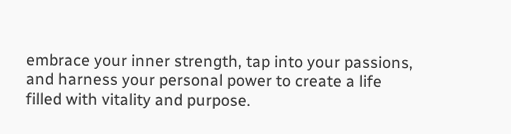embrace your inner strength, tap into your passions, and harness your personal power to create a life filled with vitality and purpose.